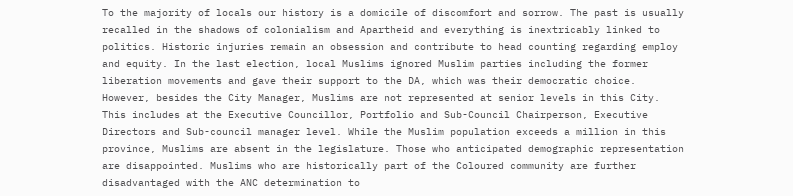To the majority of locals our history is a domicile of discomfort and sorrow. The past is usually recalled in the shadows of colonialism and Apartheid and everything is inextricably linked to politics. Historic injuries remain an obsession and contribute to head counting regarding employ and equity. In the last election, local Muslims ignored Muslim parties including the former liberation movements and gave their support to the DA, which was their democratic choice. However, besides the City Manager, Muslims are not represented at senior levels in this City. This includes at the Executive Councillor, Portfolio and Sub-Council Chairperson, Executive Directors and Sub-council manager level. While the Muslim population exceeds a million in this province, Muslims are absent in the legislature. Those who anticipated demographic representation are disappointed. Muslims who are historically part of the Coloured community are further disadvantaged with the ANC determination to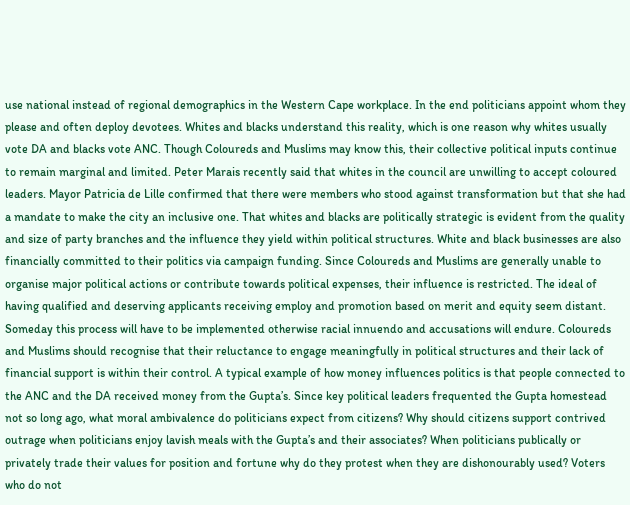use national instead of regional demographics in the Western Cape workplace. In the end politicians appoint whom they please and often deploy devotees. Whites and blacks understand this reality, which is one reason why whites usually vote DA and blacks vote ANC. Though Coloureds and Muslims may know this, their collective political inputs continue to remain marginal and limited. Peter Marais recently said that whites in the council are unwilling to accept coloured leaders. Mayor Patricia de Lille confirmed that there were members who stood against transformation but that she had a mandate to make the city an inclusive one. That whites and blacks are politically strategic is evident from the quality and size of party branches and the influence they yield within political structures. White and black businesses are also financially committed to their politics via campaign funding. Since Coloureds and Muslims are generally unable to organise major political actions or contribute towards political expenses, their influence is restricted. The ideal of having qualified and deserving applicants receiving employ and promotion based on merit and equity seem distant. Someday this process will have to be implemented otherwise racial innuendo and accusations will endure. Coloureds and Muslims should recognise that their reluctance to engage meaningfully in political structures and their lack of financial support is within their control. A typical example of how money influences politics is that people connected to the ANC and the DA received money from the Gupta’s. Since key political leaders frequented the Gupta homestead not so long ago, what moral ambivalence do politicians expect from citizens? Why should citizens support contrived outrage when politicians enjoy lavish meals with the Gupta’s and their associates? When politicians publically or privately trade their values for position and fortune why do they protest when they are dishonourably used? Voters who do not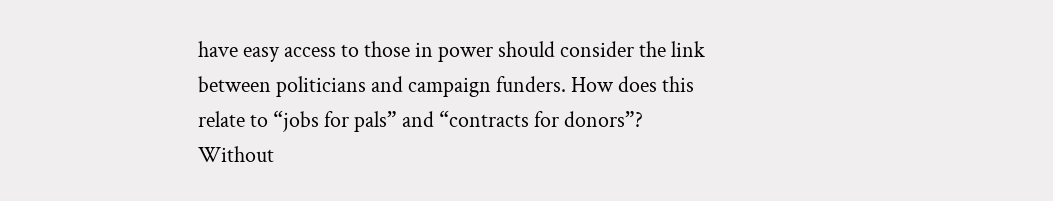have easy access to those in power should consider the link between politicians and campaign funders. How does this relate to “jobs for pals” and “contracts for donors”? Without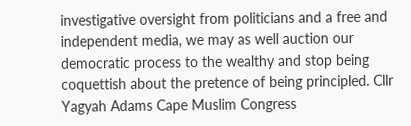investigative oversight from politicians and a free and independent media, we may as well auction our democratic process to the wealthy and stop being coquettish about the pretence of being principled. Cllr Yagyah Adams Cape Muslim Congress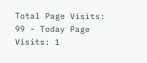Total Page Visits: 99 - Today Page Visits: 1